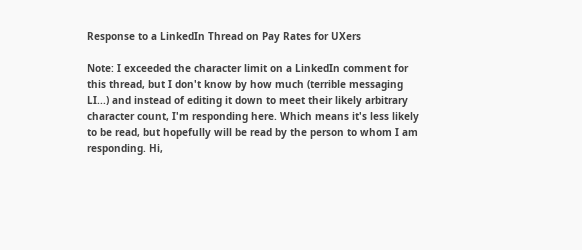Response to a LinkedIn Thread on Pay Rates for UXers

Note: I exceeded the character limit on a LinkedIn comment for this thread, but I don't know by how much (terrible messaging LI...) and instead of editing it down to meet their likely arbitrary character count, I'm responding here. Which means it's less likely to be read, but hopefully will be read by the person to whom I am responding. Hi,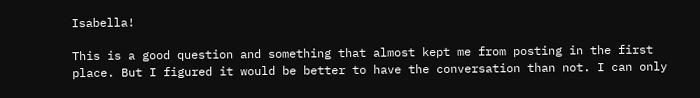Isabella!

This is a good question and something that almost kept me from posting in the first place. But I figured it would be better to have the conversation than not. I can only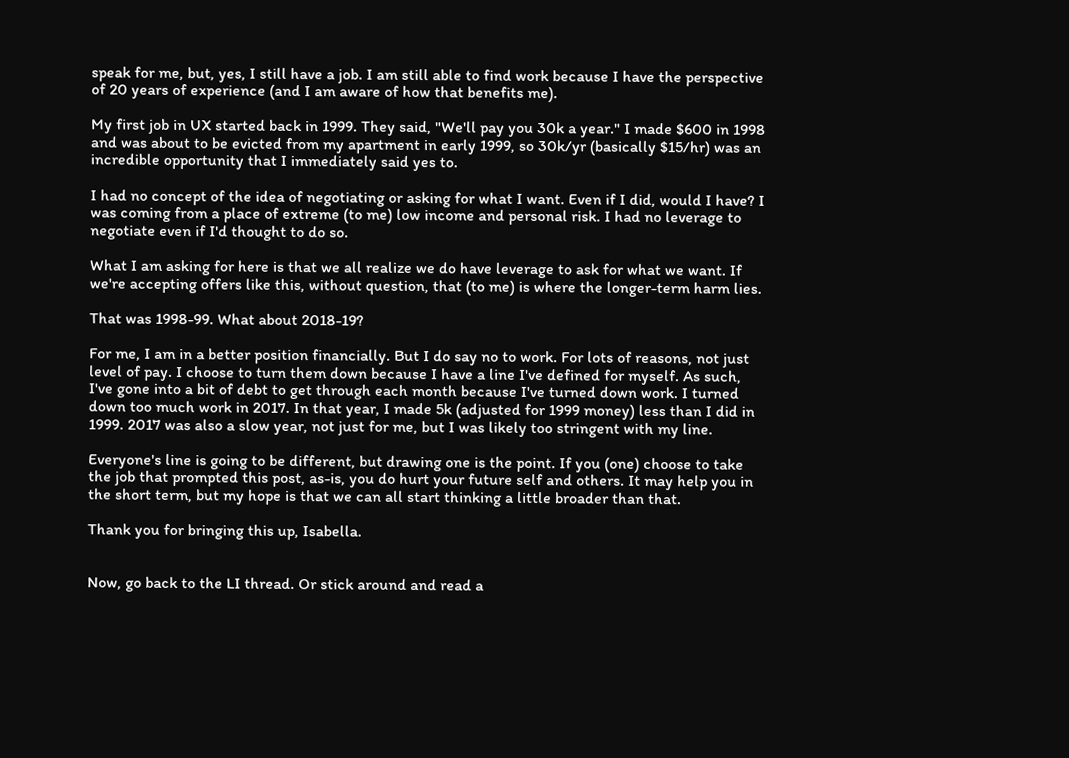speak for me, but, yes, I still have a job. I am still able to find work because I have the perspective of 20 years of experience (and I am aware of how that benefits me).

My first job in UX started back in 1999. They said, "We'll pay you 30k a year." I made $600 in 1998 and was about to be evicted from my apartment in early 1999, so 30k/yr (basically $15/hr) was an incredible opportunity that I immediately said yes to.

I had no concept of the idea of negotiating or asking for what I want. Even if I did, would I have? I was coming from a place of extreme (to me) low income and personal risk. I had no leverage to negotiate even if I'd thought to do so.

What I am asking for here is that we all realize we do have leverage to ask for what we want. If we're accepting offers like this, without question, that (to me) is where the longer-term harm lies.

That was 1998-99. What about 2018-19?

For me, I am in a better position financially. But I do say no to work. For lots of reasons, not just level of pay. I choose to turn them down because I have a line I've defined for myself. As such, I've gone into a bit of debt to get through each month because I've turned down work. I turned down too much work in 2017. In that year, I made 5k (adjusted for 1999 money) less than I did in 1999. 2017 was also a slow year, not just for me, but I was likely too stringent with my line.

Everyone's line is going to be different, but drawing one is the point. If you (one) choose to take the job that prompted this post, as-is, you do hurt your future self and others. It may help you in the short term, but my hope is that we can all start thinking a little broader than that.

Thank you for bringing this up, Isabella.


Now, go back to the LI thread. Or stick around and read a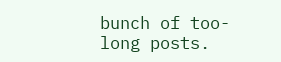bunch of too-long posts.